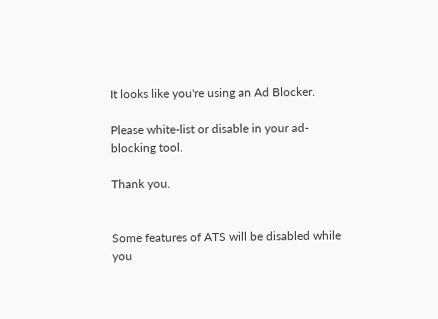It looks like you're using an Ad Blocker.

Please white-list or disable in your ad-blocking tool.

Thank you.


Some features of ATS will be disabled while you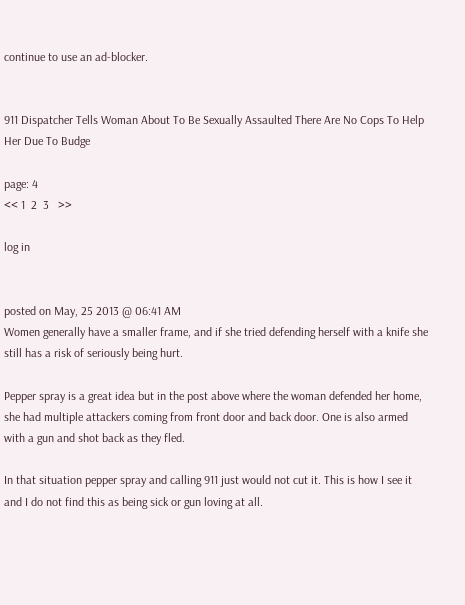continue to use an ad-blocker.


911 Dispatcher Tells Woman About To Be Sexually Assaulted There Are No Cops To Help Her Due To Budge

page: 4
<< 1  2  3   >>

log in


posted on May, 25 2013 @ 06:41 AM
Women generally have a smaller frame, and if she tried defending herself with a knife she still has a risk of seriously being hurt.

Pepper spray is a great idea but in the post above where the woman defended her home, she had multiple attackers coming from front door and back door. One is also armed with a gun and shot back as they fled.

In that situation pepper spray and calling 911 just would not cut it. This is how I see it and I do not find this as being sick or gun loving at all.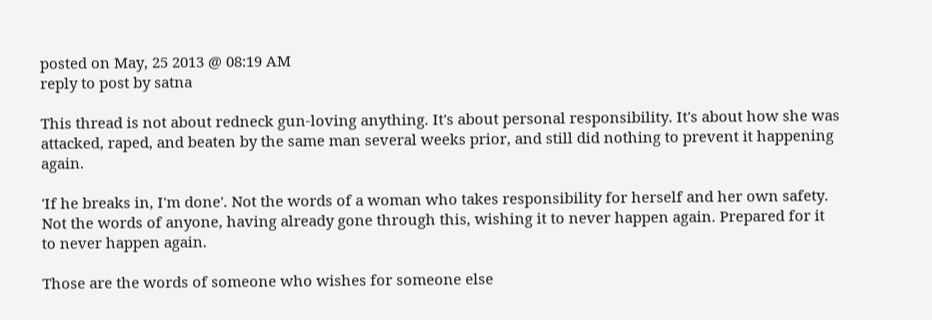posted on May, 25 2013 @ 08:19 AM
reply to post by satna

This thread is not about redneck gun-loving anything. It's about personal responsibility. It's about how she was attacked, raped, and beaten by the same man several weeks prior, and still did nothing to prevent it happening again.

'If he breaks in, I'm done'. Not the words of a woman who takes responsibility for herself and her own safety. Not the words of anyone, having already gone through this, wishing it to never happen again. Prepared for it to never happen again.

Those are the words of someone who wishes for someone else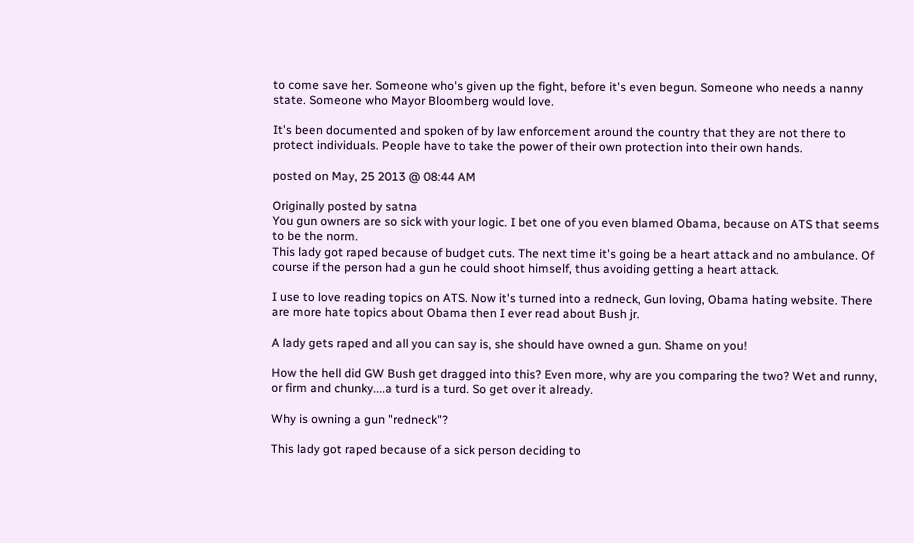to come save her. Someone who's given up the fight, before it's even begun. Someone who needs a nanny state. Someone who Mayor Bloomberg would love.

It's been documented and spoken of by law enforcement around the country that they are not there to protect individuals. People have to take the power of their own protection into their own hands.

posted on May, 25 2013 @ 08:44 AM

Originally posted by satna
You gun owners are so sick with your logic. I bet one of you even blamed Obama, because on ATS that seems to be the norm.
This lady got raped because of budget cuts. The next time it's going be a heart attack and no ambulance. Of course if the person had a gun he could shoot himself, thus avoiding getting a heart attack.

I use to love reading topics on ATS. Now it's turned into a redneck, Gun loving, Obama hating website. There are more hate topics about Obama then I ever read about Bush jr.

A lady gets raped and all you can say is, she should have owned a gun. Shame on you!

How the hell did GW Bush get dragged into this? Even more, why are you comparing the two? Wet and runny, or firm and chunky....a turd is a turd. So get over it already.

Why is owning a gun "redneck"?

This lady got raped because of a sick person deciding to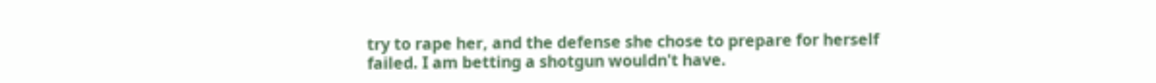try to rape her, and the defense she chose to prepare for herself failed. I am betting a shotgun wouldn't have.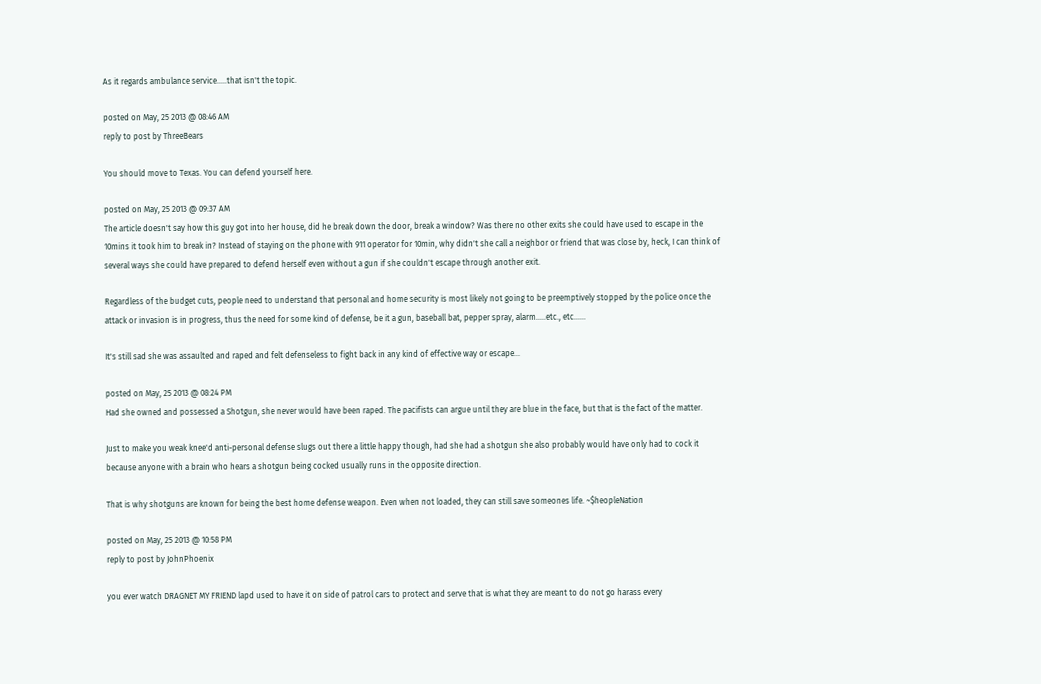As it regards ambulance service.....that isn't the topic.

posted on May, 25 2013 @ 08:46 AM
reply to post by ThreeBears

You should move to Texas. You can defend yourself here.

posted on May, 25 2013 @ 09:37 AM
The article doesn't say how this guy got into her house, did he break down the door, break a window? Was there no other exits she could have used to escape in the 10mins it took him to break in? Instead of staying on the phone with 911 operator for 10min, why didn't she call a neighbor or friend that was close by, heck, I can think of several ways she could have prepared to defend herself even without a gun if she couldn't escape through another exit.

Regardless of the budget cuts, people need to understand that personal and home security is most likely not going to be preemptively stopped by the police once the attack or invasion is in progress, thus the need for some kind of defense, be it a gun, baseball bat, pepper spray, alarm.....etc., etc......

It's still sad she was assaulted and raped and felt defenseless to fight back in any kind of effective way or escape...

posted on May, 25 2013 @ 08:24 PM
Had she owned and possessed a Shotgun, she never would have been raped. The pacifists can argue until they are blue in the face, but that is the fact of the matter.

Just to make you weak knee'd anti-personal defense slugs out there a little happy though, had she had a shotgun she also probably would have only had to cock it because anyone with a brain who hears a shotgun being cocked usually runs in the opposite direction.

That is why shotguns are known for being the best home defense weapon. Even when not loaded, they can still save someones life. ~$heopleNation

posted on May, 25 2013 @ 10:58 PM
reply to post by JohnPhoenix

you ever watch DRAGNET MY FRIEND lapd used to have it on side of patrol cars to protect and serve that is what they are meant to do not go harass every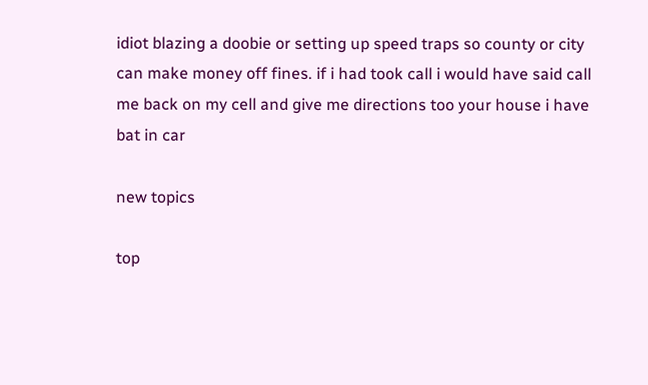idiot blazing a doobie or setting up speed traps so county or city can make money off fines. if i had took call i would have said call me back on my cell and give me directions too your house i have bat in car

new topics

top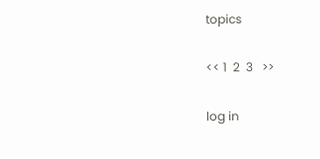topics

<< 1  2  3   >>

log in